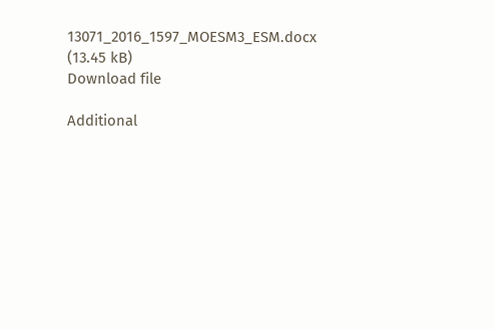13071_2016_1597_MOESM3_ESM.docx (13.45 kB)
Download file

Additional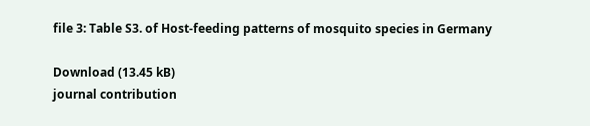file 3: Table S3. of Host-feeding patterns of mosquito species in Germany

Download (13.45 kB)
journal contribution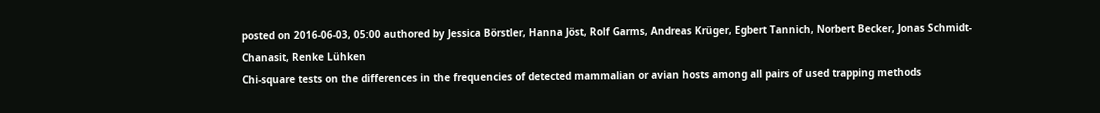posted on 2016-06-03, 05:00 authored by Jessica Börstler, Hanna Jöst, Rolf Garms, Andreas Krüger, Egbert Tannich, Norbert Becker, Jonas Schmidt-Chanasit, Renke Lühken
Chi-square tests on the differences in the frequencies of detected mammalian or avian hosts among all pairs of used trapping methods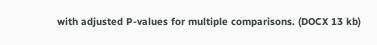with adjusted P-values for multiple comparisons. (DOCX 13 kb)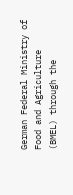German Federal Ministry of Food and Agriculture (BMEL) through the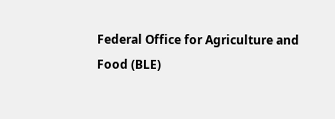Federal Office for Agriculture and Food (BLE)